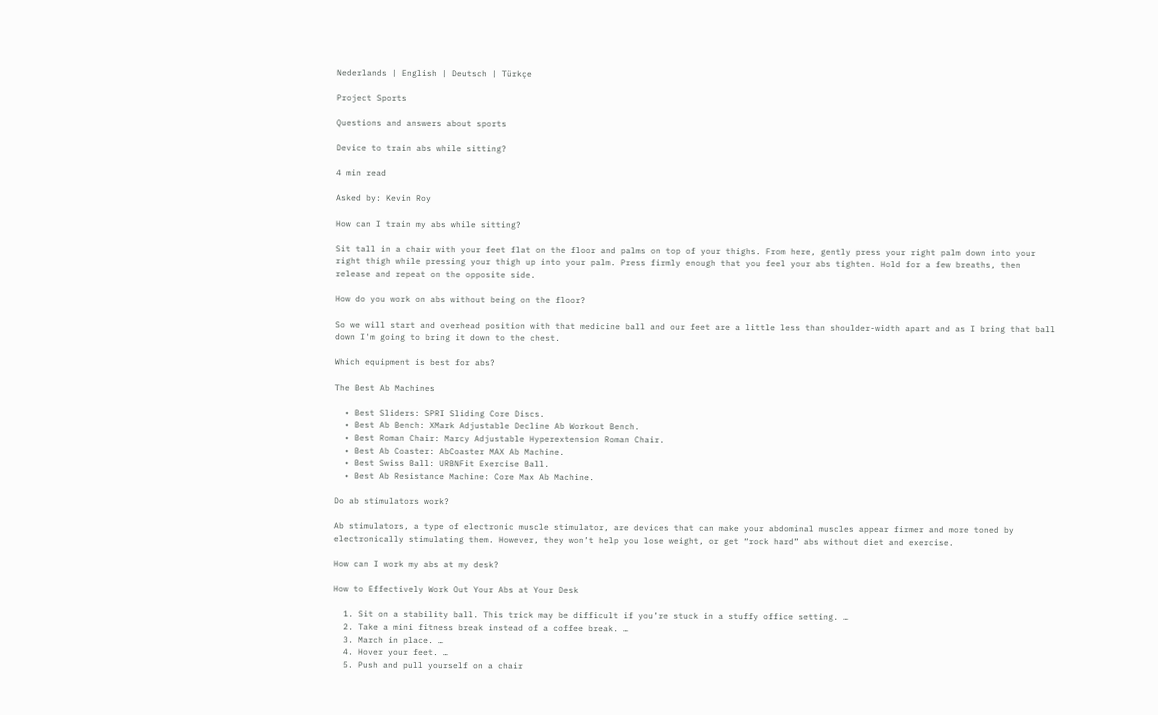Nederlands | English | Deutsch | Türkçe

Project Sports

Questions and answers about sports

Device to train abs while sitting?

4 min read

Asked by: Kevin Roy

How can I train my abs while sitting?

Sit tall in a chair with your feet flat on the floor and palms on top of your thighs. From here, gently press your right palm down into your right thigh while pressing your thigh up into your palm. Press firmly enough that you feel your abs tighten. Hold for a few breaths, then release and repeat on the opposite side.

How do you work on abs without being on the floor?

So we will start and overhead position with that medicine ball and our feet are a little less than shoulder-width apart and as I bring that ball down I'm going to bring it down to the chest.

Which equipment is best for abs?

The Best Ab Machines

  • Best Sliders: SPRI Sliding Core Discs.
  • Best Ab Bench: XMark Adjustable Decline Ab Workout Bench.
  • Best Roman Chair: Marcy Adjustable Hyperextension Roman Chair.
  • Best Ab Coaster: AbCoaster MAX Ab Machine.
  • Best Swiss Ball: URBNFit Exercise Ball.
  • Best Ab Resistance Machine: Core Max Ab Machine.

Do ab stimulators work?

Ab stimulators, a type of electronic muscle stimulator, are devices that can make your abdominal muscles appear firmer and more toned by electronically stimulating them. However, they won’t help you lose weight, or get “rock hard” abs without diet and exercise.

How can I work my abs at my desk?

How to Effectively Work Out Your Abs at Your Desk

  1. Sit on a stability ball. This trick may be difficult if you’re stuck in a stuffy office setting. …
  2. Take a mini fitness break instead of a coffee break. …
  3. March in place. …
  4. Hover your feet. …
  5. Push and pull yourself on a chair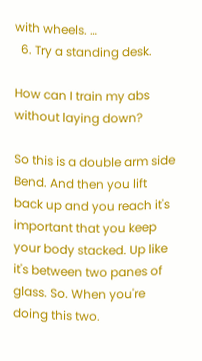with wheels. …
  6. Try a standing desk.

How can I train my abs without laying down?

So this is a double arm side Bend. And then you lift back up and you reach it's important that you keep your body stacked. Up like it's between two panes of glass. So. When you're doing this two.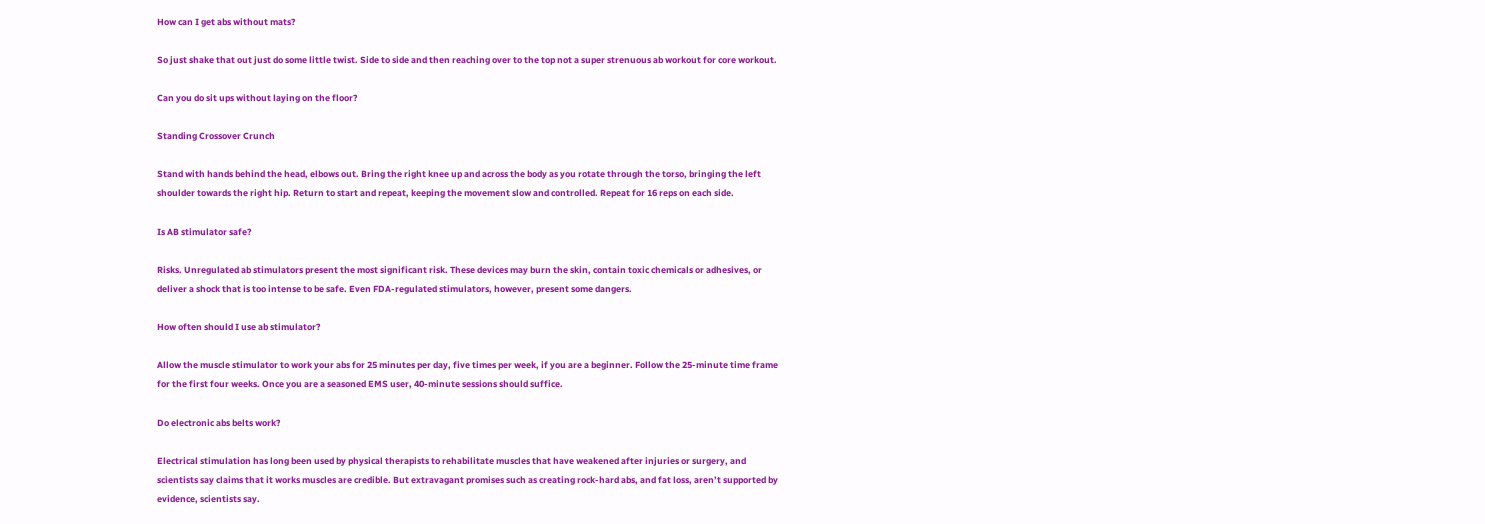How can I get abs without mats?

So just shake that out just do some little twist. Side to side and then reaching over to the top not a super strenuous ab workout for core workout.

Can you do sit ups without laying on the floor?

Standing Crossover Crunch

Stand with hands behind the head, elbows out. Bring the right knee up and across the body as you rotate through the torso, bringing the left shoulder towards the right hip. Return to start and repeat, keeping the movement slow and controlled. Repeat for 16 reps on each side.

Is AB stimulator safe?

Risks. Unregulated ab stimulators present the most significant risk. These devices may burn the skin, contain toxic chemicals or adhesives, or deliver a shock that is too intense to be safe. Even FDA-regulated stimulators, however, present some dangers.

How often should I use ab stimulator?

Allow the muscle stimulator to work your abs for 25 minutes per day, five times per week, if you are a beginner. Follow the 25-minute time frame for the first four weeks. Once you are a seasoned EMS user, 40-minute sessions should suffice.

Do electronic abs belts work?

Electrical stimulation has long been used by physical therapists to rehabilitate muscles that have weakened after injuries or surgery, and scientists say claims that it works muscles are credible. But extravagant promises such as creating rock-hard abs, and fat loss, aren’t supported by evidence, scientists say.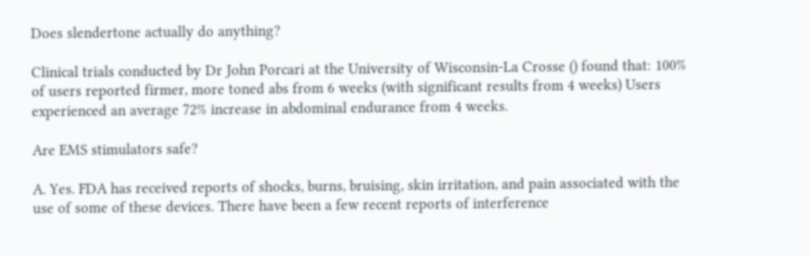Does slendertone actually do anything?

Clinical trials conducted by Dr John Porcari at the University of Wisconsin-La Crosse () found that: 100% of users reported firmer, more toned abs from 6 weeks (with significant results from 4 weeks) Users experienced an average 72% increase in abdominal endurance from 4 weeks.

Are EMS stimulators safe?

A. Yes. FDA has received reports of shocks, burns, bruising, skin irritation, and pain associated with the use of some of these devices. There have been a few recent reports of interference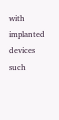with implanted devices such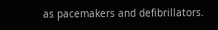as pacemakers and defibrillators.